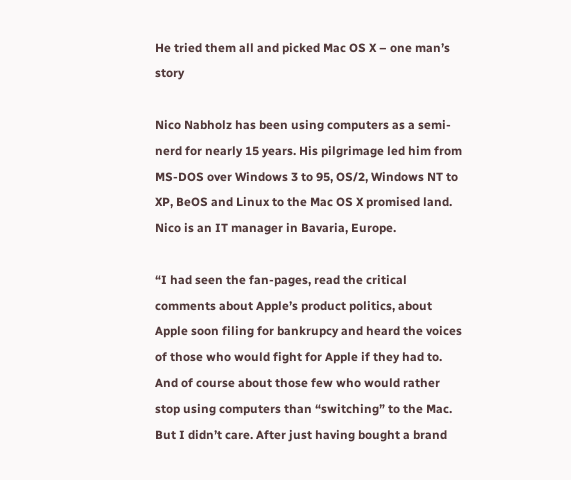He tried them all and picked Mac OS X – one man’s story

Nico Nabholz has been using computers as a semi-nerd for nearly 15 years. His pilgrimage led him from MS-DOS over Windows 3 to 95, OS/2, Windows NT to XP, BeOS and Linux to the Mac OS X promised land. Nico is an IT manager in Bavaria, Europe.

“I had seen the fan-pages, read the critical comments about Apple’s product politics, about Apple soon filing for bankrupcy and heard the voices of those who would fight for Apple if they had to. And of course about those few who would rather stop using computers than “switching” to the Mac. But I didn’t care. After just having bought a brand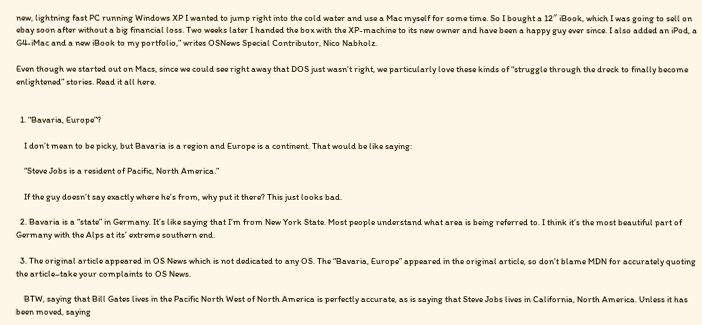new, lightning fast PC running Windows XP I wanted to jump right into the cold water and use a Mac myself for some time. So I bought a 12″ iBook, which I was going to sell on ebay soon after without a big financial loss. Two weeks later I handed the box with the XP-machine to its new owner and have been a happy guy ever since. I also added an iPod, a G4-iMac and a new iBook to my portfolio,” writes OSNews Special Contributor, Nico Nabholz.

Even though we started out on Macs, since we could see right away that DOS just wasn’t right, we particularly love these kinds of “struggle through the dreck to finally become enlightened” stories. Read it all here.


  1. “Bavaria, Europe”?

    I don’t mean to be picky, but Bavaria is a region and Europe is a continent. That would be like saying:

    “Steve Jobs is a resident of Pacific, North America.”

    If the guy doesn’t say exactly where he’s from, why put it there? This just looks bad.

  2. Bavaria is a “state” in Germany. It’s like saying that I’m from New York State. Most people understand what area is being referred to. I think it’s the most beautiful part of Germany with the Alps at its’ extreme southern end.

  3. The original article appeared in OS News which is not dedicated to any OS. The “Bavaria, Europe” appeared in the original article, so don’t blame MDN for accurately quoting the article–take your complaints to OS News.

    BTW, saying that Bill Gates lives in the Pacific North West of North America is perfectly accurate, as is saying that Steve Jobs lives in California, North America. Unless it has been moved, saying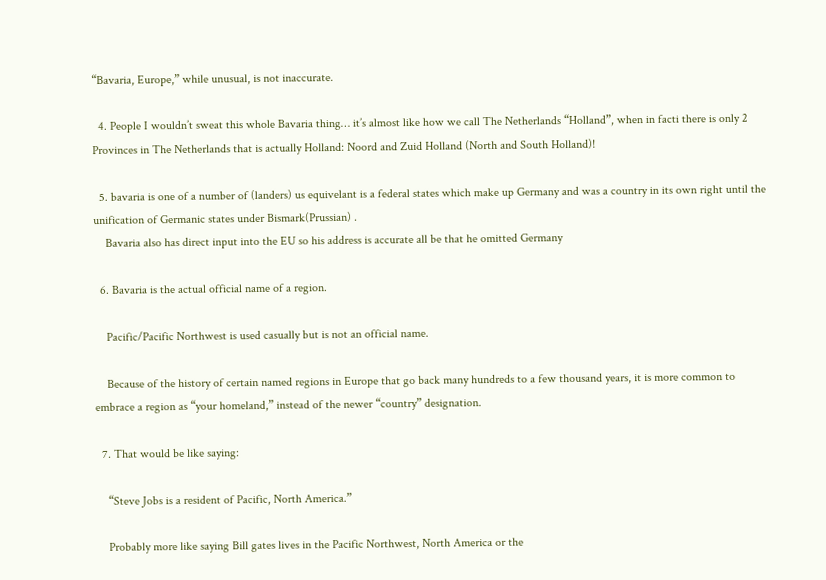“Bavaria, Europe,” while unusual, is not inaccurate.

  4. People I wouldn’t sweat this whole Bavaria thing… it’s almost like how we call The Netherlands “Holland”, when in facti there is only 2 Provinces in The Netherlands that is actually Holland: Noord and Zuid Holland (North and South Holland)!

  5. bavaria is one of a number of (landers) us equivelant is a federal states which make up Germany and was a country in its own right until the unification of Germanic states under Bismark(Prussian) .
    Bavaria also has direct input into the EU so his address is accurate all be that he omitted Germany

  6. Bavaria is the actual official name of a region.

    Pacific/Pacific Northwest is used casually but is not an official name.

    Because of the history of certain named regions in Europe that go back many hundreds to a few thousand years, it is more common to embrace a region as “your homeland,” instead of the newer “country” designation.

  7. That would be like saying:

    “Steve Jobs is a resident of Pacific, North America.”

    Probably more like saying Bill gates lives in the Pacific Northwest, North America or the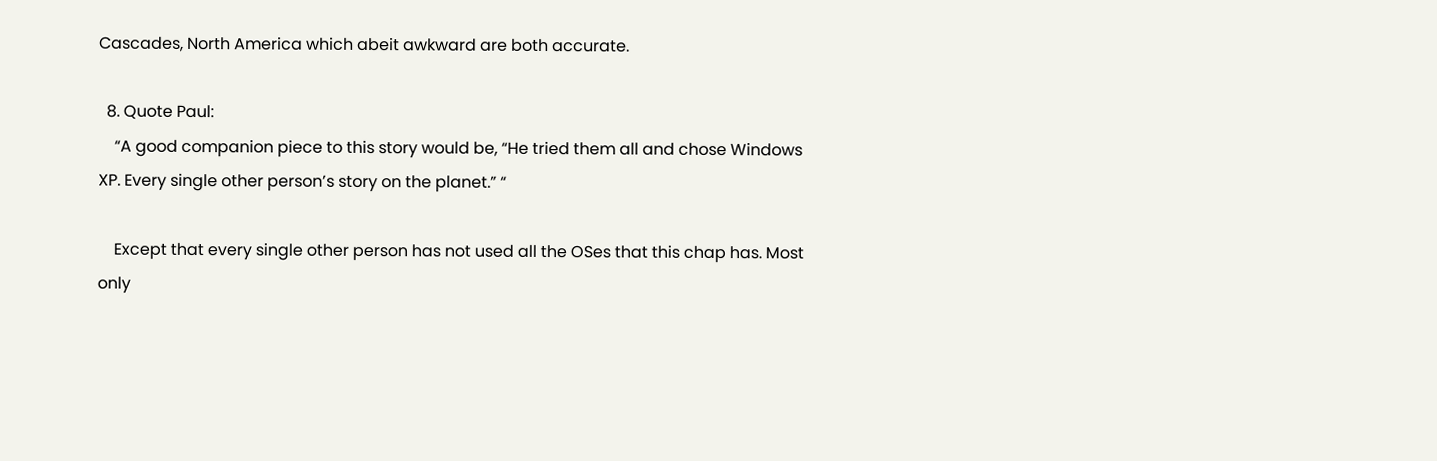Cascades, North America which abeit awkward are both accurate.

  8. Quote Paul:
    “A good companion piece to this story would be, “He tried them all and chose Windows XP. Every single other person’s story on the planet.” “

    Except that every single other person has not used all the OSes that this chap has. Most only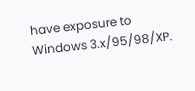have exposure to Windows 3.x/95/98/XP.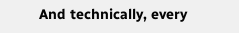And technically, every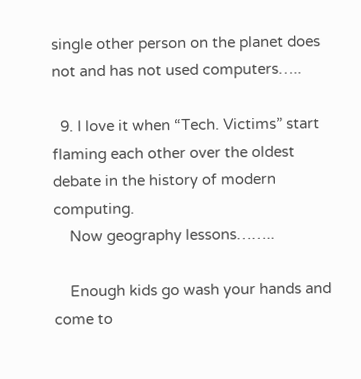single other person on the planet does not and has not used computers…..

  9. I love it when “Tech. Victims” start flaming each other over the oldest debate in the history of modern computing.
    Now geography lessons……..

    Enough kids go wash your hands and come to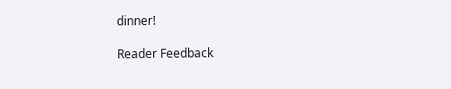dinner!

Reader Feedback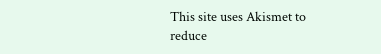This site uses Akismet to reduce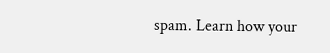spam. Learn how your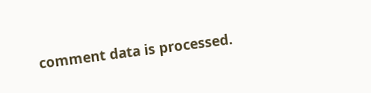comment data is processed.